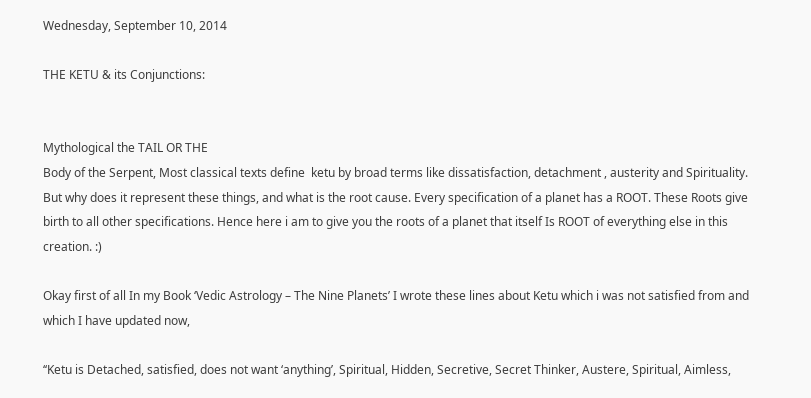Wednesday, September 10, 2014

THE KETU & its Conjunctions:


Mythological the TAIL OR THE
Body of the Serpent, Most classical texts define  ketu by broad terms like dissatisfaction, detachment , austerity and Spirituality. But why does it represent these things, and what is the root cause. Every specification of a planet has a ROOT. These Roots give birth to all other specifications. Hence here i am to give you the roots of a planet that itself Is ROOT of everything else in this creation. :)

Okay first of all In my Book ‘Vedic Astrology – The Nine Planets’ I wrote these lines about Ketu which i was not satisfied from and which I have updated now,

‘‘Ketu is Detached, satisfied, does not want ‘anything’, Spiritual, Hidden, Secretive, Secret Thinker, Austere, Spiritual, Aimless,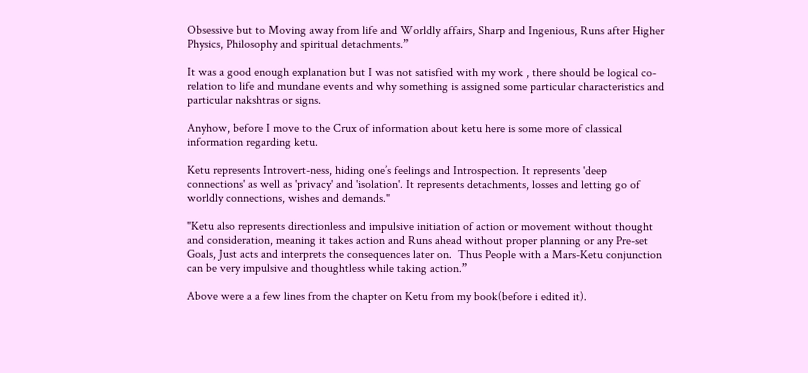Obsessive but to Moving away from life and Worldly affairs, Sharp and Ingenious, Runs after Higher Physics, Philosophy and spiritual detachments.”

It was a good enough explanation but I was not satisfied with my work , there should be logical co-relation to life and mundane events and why something is assigned some particular characteristics and particular nakshtras or signs.

Anyhow, before I move to the Crux of information about ketu here is some more of classical information regarding ketu.

Ketu represents Introvert-ness, hiding one’s feelings and Introspection. It represents 'deep connections' as well as 'privacy' and 'isolation'. It represents detachments, losses and letting go of worldly connections, wishes and demands."

"Ketu also represents directionless and impulsive initiation of action or movement without thought and consideration, meaning it takes action and Runs ahead without proper planning or any Pre-set Goals, Just acts and interprets the consequences later on.  Thus People with a Mars-Ketu conjunction can be very impulsive and thoughtless while taking action.”

Above were a a few lines from the chapter on Ketu from my book(before i edited it).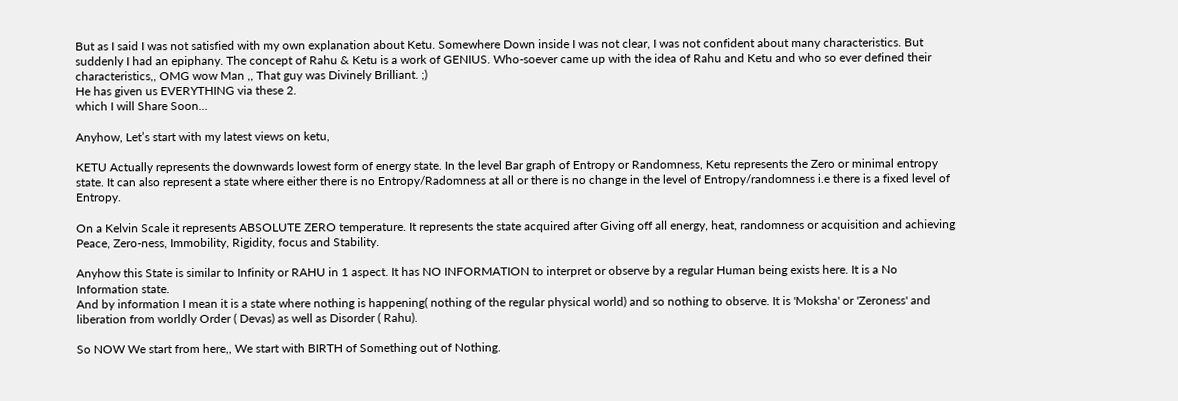But as I said I was not satisfied with my own explanation about Ketu. Somewhere Down inside I was not clear, I was not confident about many characteristics. But suddenly I had an epiphany. The concept of Rahu & Ketu is a work of GENIUS. Who-soever came up with the idea of Rahu and Ketu and who so ever defined their characteristics,, OMG wow Man ,, That guy was Divinely Brilliant. ;)
He has given us EVERYTHING via these 2.
which I will Share Soon…

Anyhow, Let’s start with my latest views on ketu,

KETU Actually represents the downwards lowest form of energy state. In the level Bar graph of Entropy or Randomness, Ketu represents the Zero or minimal entropy state. It can also represent a state where either there is no Entropy/Radomness at all or there is no change in the level of Entropy/randomness i.e there is a fixed level of Entropy.

On a Kelvin Scale it represents ABSOLUTE ZERO temperature. It represents the state acquired after Giving off all energy, heat, randomness or acquisition and achieving Peace, Zero-ness, Immobility, Rigidity, focus and Stability.

Anyhow this State is similar to Infinity or RAHU in 1 aspect. It has NO INFORMATION to interpret or observe by a regular Human being exists here. It is a No Information state.
And by information I mean it is a state where nothing is happening( nothing of the regular physical world) and so nothing to observe. It is 'Moksha' or 'Zeroness' and liberation from worldly Order ( Devas) as well as Disorder ( Rahu).

So NOW We start from here,, We start with BIRTH of Something out of Nothing.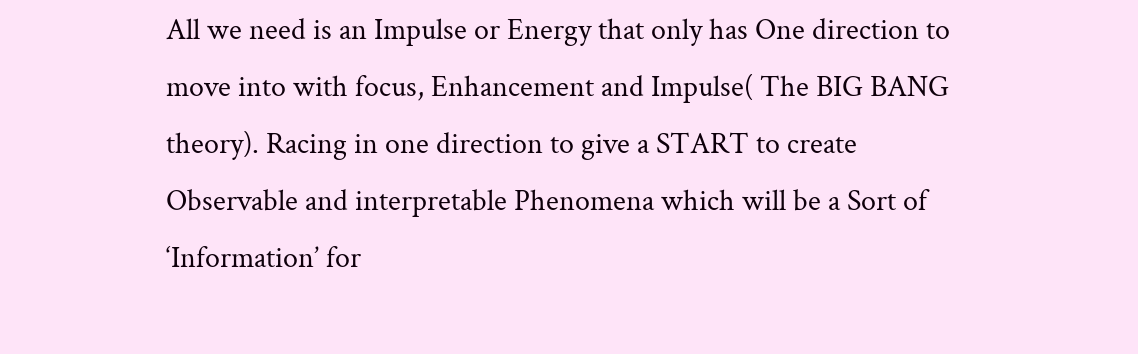All we need is an Impulse or Energy that only has One direction to move into with focus, Enhancement and Impulse( The BIG BANG theory). Racing in one direction to give a START to create Observable and interpretable Phenomena which will be a Sort of ‘Information’ for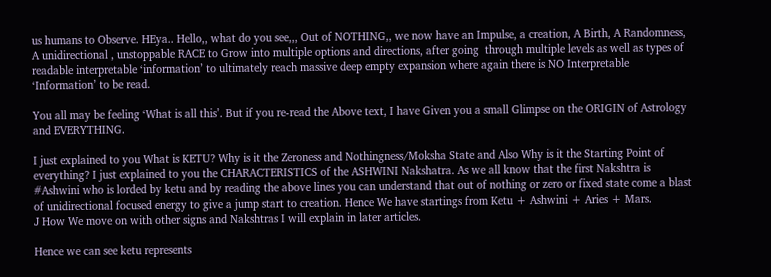us humans to Observe. HEya.. Hello,, what do you see,,, Out of NOTHING,, we now have an Impulse, a creation, A Birth, A Randomness, A unidirectional , unstoppable RACE to Grow into multiple options and directions, after going  through multiple levels as well as types of readable interpretable ‘information’ to ultimately reach massive deep empty expansion where again there is NO Interpretable ‘Information’ to be read.

You all may be feeling ‘What is all this’. But if you re-read the Above text, I have Given you a small Glimpse on the ORIGIN of Astrology and EVERYTHING.

I just explained to you What is KETU? Why is it the Zeroness and Nothingness/Moksha State and Also Why is it the Starting Point of everything? I just explained to you the CHARACTERISTICS of the ASHWINI Nakshatra. As we all know that the first Nakshtra is #Ashwini who is lorded by ketu and by reading the above lines you can understand that out of nothing or zero or fixed state come a blast of unidirectional focused energy to give a jump start to creation. Hence We have startings from Ketu + Ashwini + Aries + Mars.
J How We move on with other signs and Nakshtras I will explain in later articles.

Hence we can see ketu represents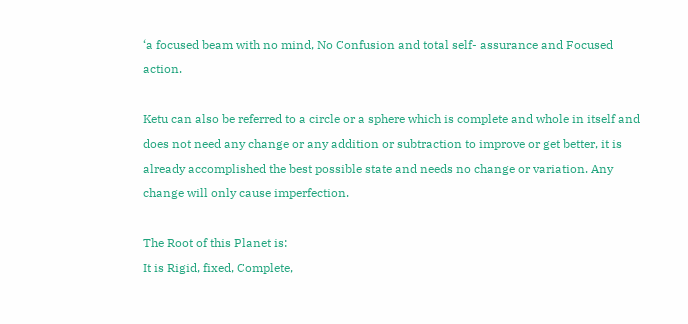‘a focused beam with no mind, No Confusion and total self- assurance and Focused action.

Ketu can also be referred to a circle or a sphere which is complete and whole in itself and does not need any change or any addition or subtraction to improve or get better, it is already accomplished the best possible state and needs no change or variation. Any change will only cause imperfection.

The Root of this Planet is:
It is Rigid, fixed, Complete,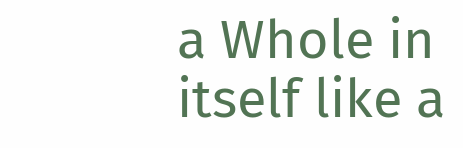a Whole in itself like a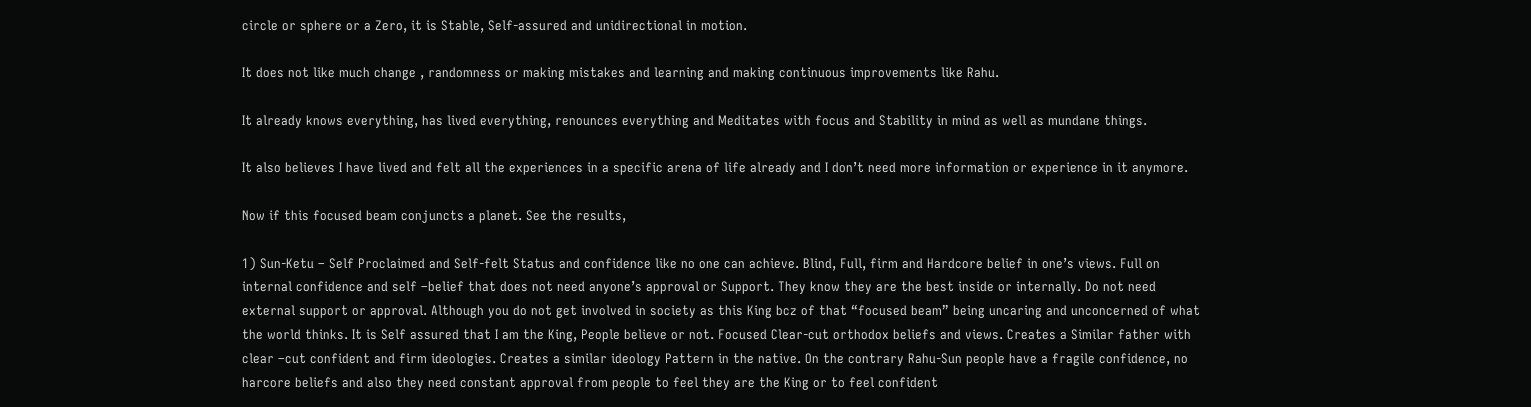circle or sphere or a Zero, it is Stable, Self-assured and unidirectional in motion.

It does not like much change , randomness or making mistakes and learning and making continuous improvements like Rahu.

It already knows everything, has lived everything, renounces everything and Meditates with focus and Stability in mind as well as mundane things.

It also believes I have lived and felt all the experiences in a specific arena of life already and I don’t need more information or experience in it anymore.

Now if this focused beam conjuncts a planet. See the results,

1) Sun-Ketu – Self Proclaimed and Self-felt Status and confidence like no one can achieve. Blind, Full, firm and Hardcore belief in one’s views. Full on internal confidence and self –belief that does not need anyone’s approval or Support. They know they are the best inside or internally. Do not need external support or approval. Although you do not get involved in society as this King bcz of that “focused beam” being uncaring and unconcerned of what the world thinks. It is Self assured that I am the King, People believe or not. Focused Clear-cut orthodox beliefs and views. Creates a Similar father with clear –cut confident and firm ideologies. Creates a similar ideology Pattern in the native. On the contrary Rahu-Sun people have a fragile confidence, no harcore beliefs and also they need constant approval from people to feel they are the King or to feel confident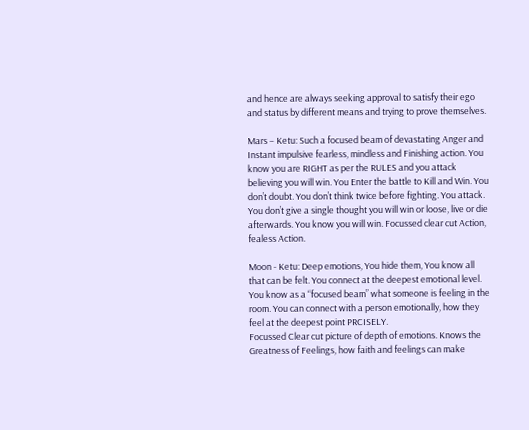and hence are always seeking approval to satisfy their ego and status by different means and trying to prove themselves.

Mars – Ketu: Such a focused beam of devastating Anger and Instant impulsive fearless, mindless and Finishing action. You know you are RIGHT as per the RULES and you attack believing you will win. You Enter the battle to Kill and Win. You don’t doubt. You don’t think twice before fighting. You attack. You don’t give a single thought you will win or loose, live or die afterwards. You know you will win. Focussed clear cut Action, fealess Action.

Moon - Ketu: Deep emotions, You hide them, You know all that can be felt. You connect at the deepest emotional level. You know as a “focused beam” what someone is feeling in the room. You can connect with a person emotionally, how they feel at the deepest point PRCISELY.
Focussed Clear cut picture of depth of emotions. Knows the Greatness of Feelings, how faith and feelings can make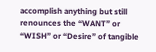accomplish anything but still renounces the “WANT” or “WISH” or “Desire” of tangible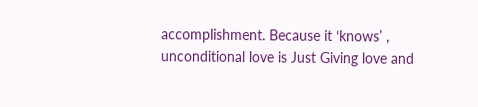accomplishment. Because it ‘knows’ , unconditional love is Just Giving love and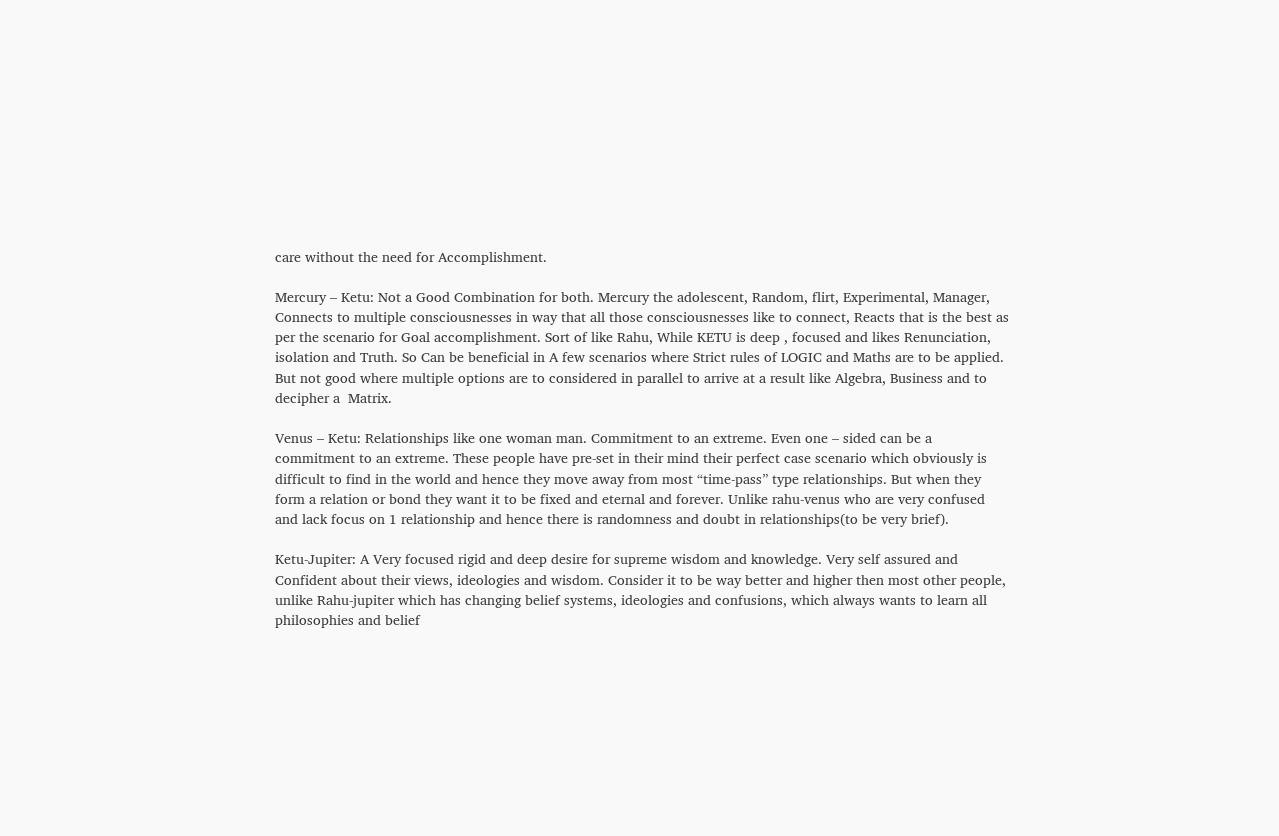care without the need for Accomplishment.

Mercury – Ketu: Not a Good Combination for both. Mercury the adolescent, Random, flirt, Experimental, Manager, Connects to multiple consciousnesses in way that all those consciousnesses like to connect, Reacts that is the best as per the scenario for Goal accomplishment. Sort of like Rahu, While KETU is deep , focused and likes Renunciation, isolation and Truth. So Can be beneficial in A few scenarios where Strict rules of LOGIC and Maths are to be applied. But not good where multiple options are to considered in parallel to arrive at a result like Algebra, Business and to decipher a  Matrix.

Venus – Ketu: Relationships like one woman man. Commitment to an extreme. Even one – sided can be a commitment to an extreme. These people have pre-set in their mind their perfect case scenario which obviously is difficult to find in the world and hence they move away from most “time-pass” type relationships. But when they form a relation or bond they want it to be fixed and eternal and forever. Unlike rahu-venus who are very confused and lack focus on 1 relationship and hence there is randomness and doubt in relationships(to be very brief).

Ketu-Jupiter: A Very focused rigid and deep desire for supreme wisdom and knowledge. Very self assured and Confident about their views, ideologies and wisdom. Consider it to be way better and higher then most other people, unlike Rahu-jupiter which has changing belief systems, ideologies and confusions, which always wants to learn all philosophies and belief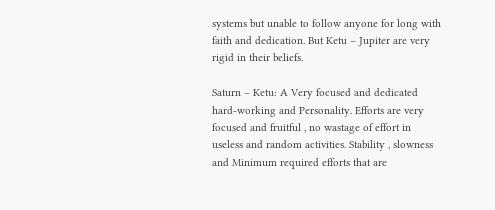systems but unable to follow anyone for long with faith and dedication. But Ketu – Jupiter are very rigid in their beliefs.

Saturn – Ketu: A Very focused and dedicated hard-working and Personality. Efforts are very focused and fruitful , no wastage of effort in useless and random activities. Stability , slowness and Minimum required efforts that are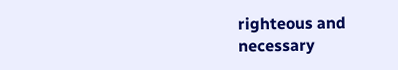righteous and necessary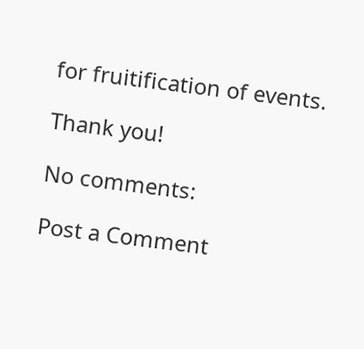for fruitification of events.

Thank you!

No comments:

Post a Comment